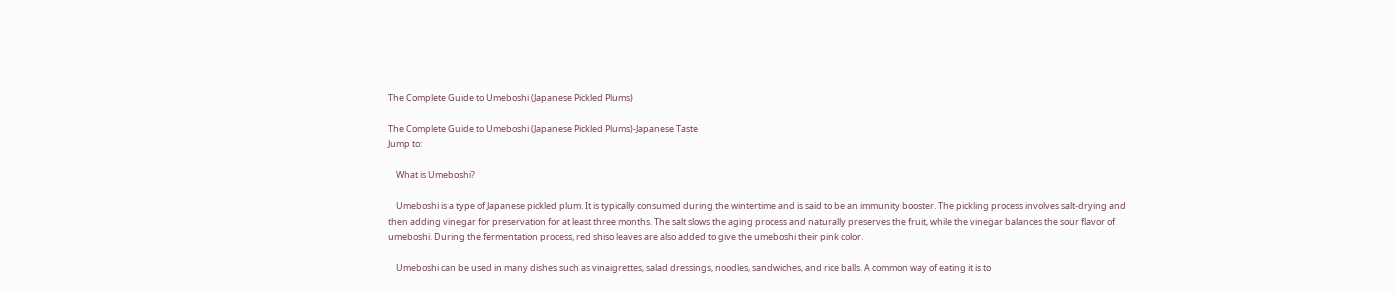The Complete Guide to Umeboshi (Japanese Pickled Plums)

The Complete Guide to Umeboshi (Japanese Pickled Plums)-Japanese Taste
Jump to:

    What is Umeboshi?

    Umeboshi is a type of Japanese pickled plum. It is typically consumed during the wintertime and is said to be an immunity booster. The pickling process involves salt-drying and then adding vinegar for preservation for at least three months. The salt slows the aging process and naturally preserves the fruit, while the vinegar balances the sour flavor of umeboshi. During the fermentation process, red shiso leaves are also added to give the umeboshi their pink color.

    Umeboshi can be used in many dishes such as vinaigrettes, salad dressings, noodles, sandwiches, and rice balls. A common way of eating it is to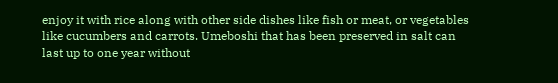enjoy it with rice along with other side dishes like fish or meat, or vegetables like cucumbers and carrots. Umeboshi that has been preserved in salt can last up to one year without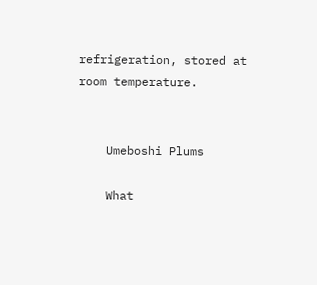refrigeration, stored at room temperature.


    Umeboshi Plums

    What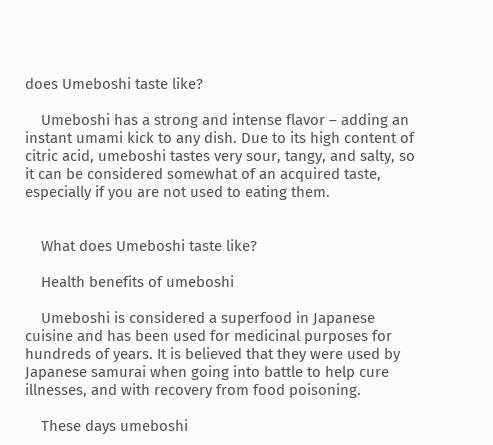does Umeboshi taste like?

    Umeboshi has a strong and intense flavor – adding an instant umami kick to any dish. Due to its high content of citric acid, umeboshi tastes very sour, tangy, and salty, so it can be considered somewhat of an acquired taste, especially if you are not used to eating them.


    What does Umeboshi taste like?

    Health benefits of umeboshi

    Umeboshi is considered a superfood in Japanese cuisine and has been used for medicinal purposes for hundreds of years. It is believed that they were used by Japanese samurai when going into battle to help cure illnesses, and with recovery from food poisoning.

    These days umeboshi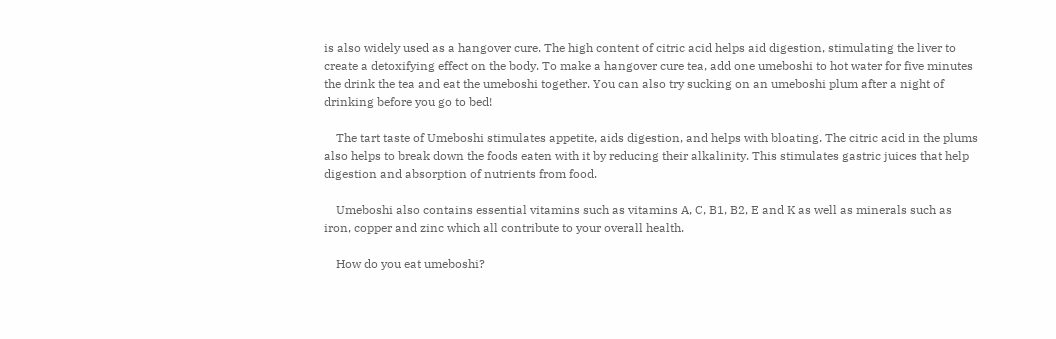is also widely used as a hangover cure. The high content of citric acid helps aid digestion, stimulating the liver to create a detoxifying effect on the body. To make a hangover cure tea, add one umeboshi to hot water for five minutes the drink the tea and eat the umeboshi together. You can also try sucking on an umeboshi plum after a night of drinking before you go to bed!

    The tart taste of Umeboshi stimulates appetite, aids digestion, and helps with bloating. The citric acid in the plums also helps to break down the foods eaten with it by reducing their alkalinity. This stimulates gastric juices that help digestion and absorption of nutrients from food.

    Umeboshi also contains essential vitamins such as vitamins A, C, B1, B2, E and K as well as minerals such as iron, copper and zinc which all contribute to your overall health.

    How do you eat umeboshi?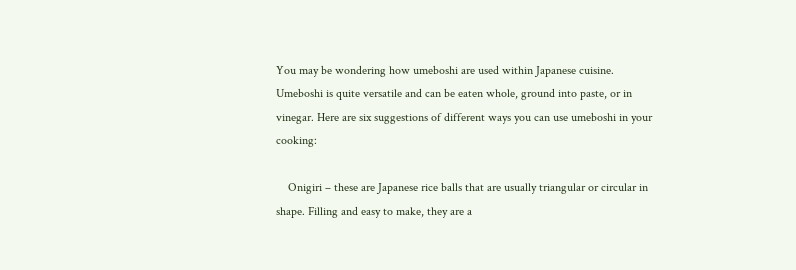You may be wondering how umeboshi are used within Japanese cuisine. Umeboshi is quite versatile and can be eaten whole, ground into paste, or in vinegar. Here are six suggestions of different ways you can use umeboshi in your cooking:

    Onigiri – these are Japanese rice balls that are usually triangular or circular in shape. Filling and easy to make, they are a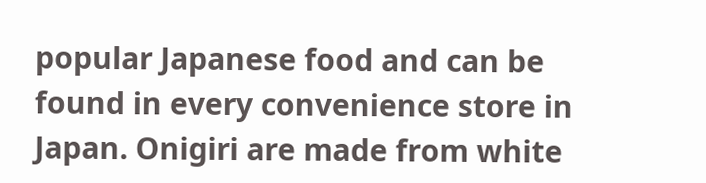popular Japanese food and can be found in every convenience store in Japan. Onigiri are made from white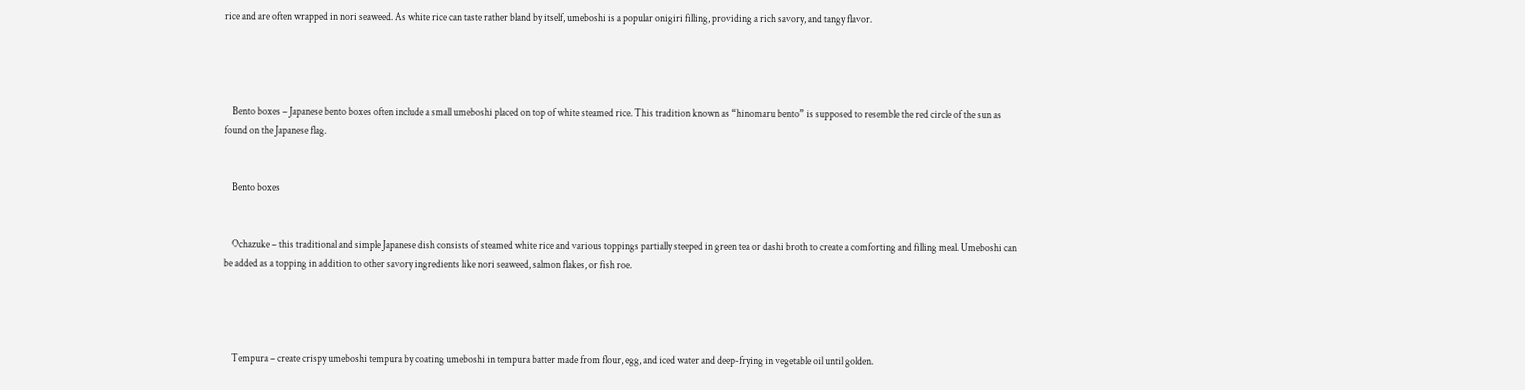rice and are often wrapped in nori seaweed. As white rice can taste rather bland by itself, umeboshi is a popular onigiri filling, providing a rich savory, and tangy flavor.




    Bento boxes – Japanese bento boxes often include a small umeboshi placed on top of white steamed rice. This tradition known as “hinomaru bento” is supposed to resemble the red circle of the sun as found on the Japanese flag.


    Bento boxes


    Ochazuke – this traditional and simple Japanese dish consists of steamed white rice and various toppings partially steeped in green tea or dashi broth to create a comforting and filling meal. Umeboshi can be added as a topping in addition to other savory ingredients like nori seaweed, salmon flakes, or fish roe.




    Tempura – create crispy umeboshi tempura by coating umeboshi in tempura batter made from flour, egg, and iced water and deep-frying in vegetable oil until golden.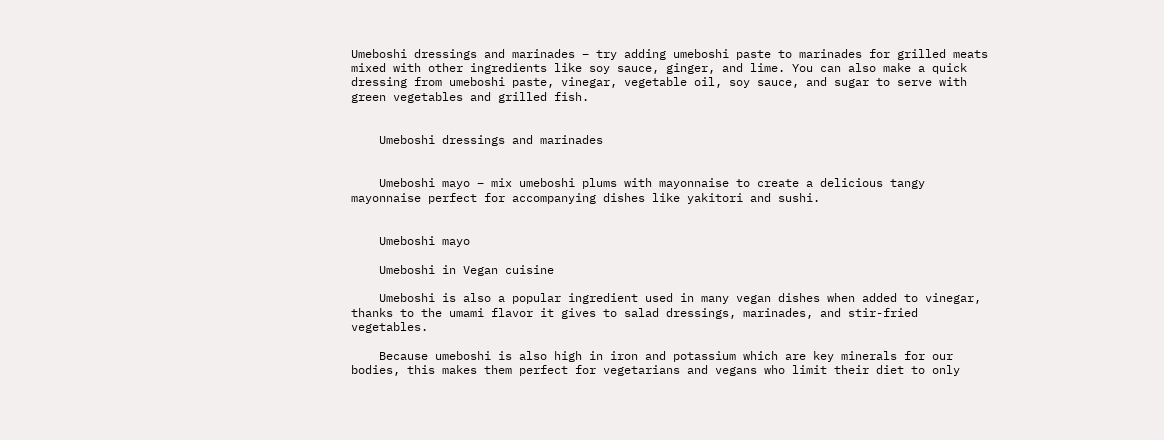Umeboshi dressings and marinades – try adding umeboshi paste to marinades for grilled meats mixed with other ingredients like soy sauce, ginger, and lime. You can also make a quick dressing from umeboshi paste, vinegar, vegetable oil, soy sauce, and sugar to serve with green vegetables and grilled fish.


    Umeboshi dressings and marinades


    Umeboshi mayo – mix umeboshi plums with mayonnaise to create a delicious tangy mayonnaise perfect for accompanying dishes like yakitori and sushi.


    Umeboshi mayo

    Umeboshi in Vegan cuisine

    Umeboshi is also a popular ingredient used in many vegan dishes when added to vinegar, thanks to the umami flavor it gives to salad dressings, marinades, and stir-fried vegetables.

    Because umeboshi is also high in iron and potassium which are key minerals for our bodies, this makes them perfect for vegetarians and vegans who limit their diet to only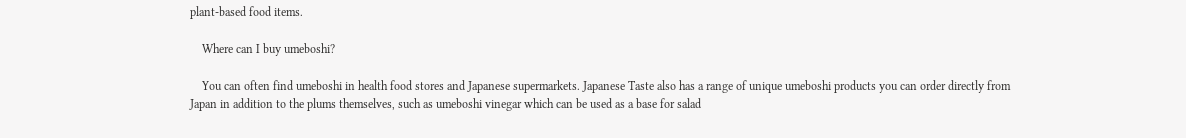plant-based food items.

    Where can I buy umeboshi?

    You can often find umeboshi in health food stores and Japanese supermarkets. Japanese Taste also has a range of unique umeboshi products you can order directly from Japan in addition to the plums themselves, such as umeboshi vinegar which can be used as a base for salad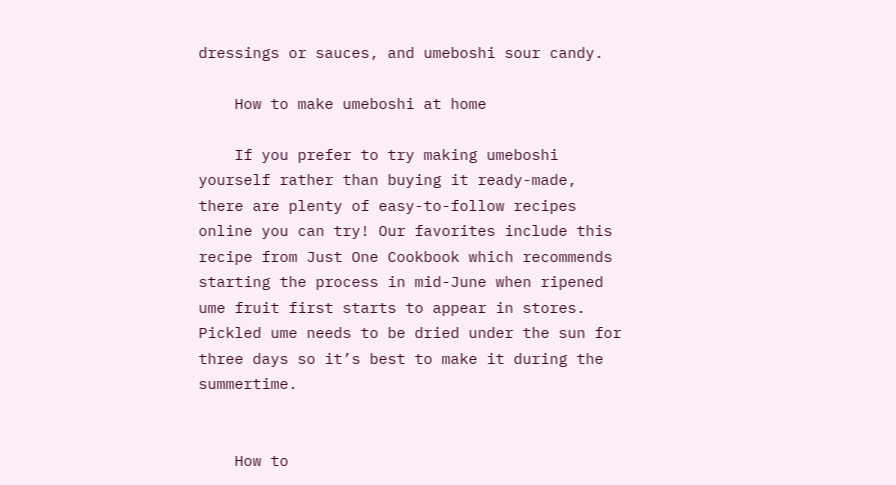dressings or sauces, and umeboshi sour candy.

    How to make umeboshi at home

    If you prefer to try making umeboshi yourself rather than buying it ready-made, there are plenty of easy-to-follow recipes online you can try! Our favorites include this recipe from Just One Cookbook which recommends starting the process in mid-June when ripened ume fruit first starts to appear in stores. Pickled ume needs to be dried under the sun for three days so it’s best to make it during the summertime.


    How to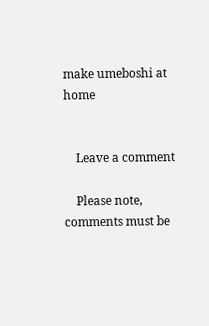make umeboshi at home


    Leave a comment

    Please note, comments must be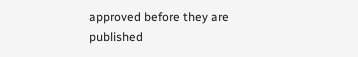approved before they are published